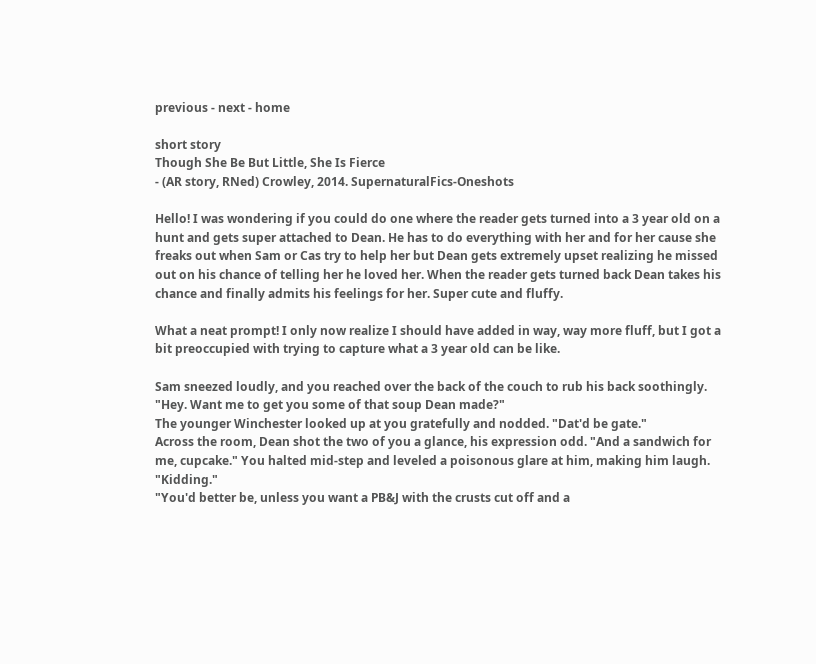previous - next - home

short story
Though She Be But Little, She Is Fierce
- (AR story, RNed) Crowley, 2014. SupernaturalFics-Oneshots

Hello! I was wondering if you could do one where the reader gets turned into a 3 year old on a hunt and gets super attached to Dean. He has to do everything with her and for her cause she freaks out when Sam or Cas try to help her but Dean gets extremely upset realizing he missed out on his chance of telling her he loved her. When the reader gets turned back Dean takes his chance and finally admits his feelings for her. Super cute and fluffy.

What a neat prompt! I only now realize I should have added in way, way more fluff, but I got a bit preoccupied with trying to capture what a 3 year old can be like.

Sam sneezed loudly, and you reached over the back of the couch to rub his back soothingly. "Hey. Want me to get you some of that soup Dean made?"
The younger Winchester looked up at you gratefully and nodded. "Dat'd be gate."
Across the room, Dean shot the two of you a glance, his expression odd. "And a sandwich for me, cupcake." You halted mid-step and leveled a poisonous glare at him, making him laugh. "Kidding."
"You'd better be, unless you want a PB&J with the crusts cut off and a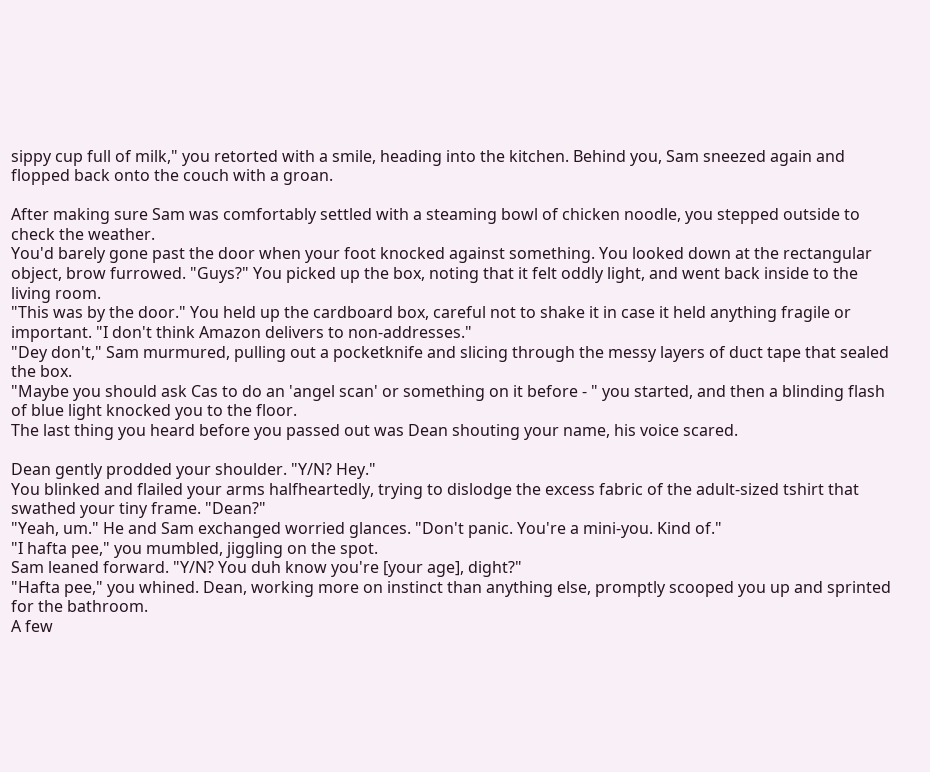sippy cup full of milk," you retorted with a smile, heading into the kitchen. Behind you, Sam sneezed again and flopped back onto the couch with a groan.

After making sure Sam was comfortably settled with a steaming bowl of chicken noodle, you stepped outside to check the weather.
You'd barely gone past the door when your foot knocked against something. You looked down at the rectangular object, brow furrowed. "Guys?" You picked up the box, noting that it felt oddly light, and went back inside to the living room.
"This was by the door." You held up the cardboard box, careful not to shake it in case it held anything fragile or important. "I don't think Amazon delivers to non-addresses."
"Dey don't," Sam murmured, pulling out a pocketknife and slicing through the messy layers of duct tape that sealed the box.
"Maybe you should ask Cas to do an 'angel scan' or something on it before - " you started, and then a blinding flash of blue light knocked you to the floor.
The last thing you heard before you passed out was Dean shouting your name, his voice scared.

Dean gently prodded your shoulder. "Y/N? Hey."
You blinked and flailed your arms halfheartedly, trying to dislodge the excess fabric of the adult-sized tshirt that swathed your tiny frame. "Dean?"
"Yeah, um." He and Sam exchanged worried glances. "Don't panic. You're a mini-you. Kind of."
"I hafta pee," you mumbled, jiggling on the spot.
Sam leaned forward. "Y/N? You duh know you're [your age], dight?"
"Hafta pee," you whined. Dean, working more on instinct than anything else, promptly scooped you up and sprinted for the bathroom.
A few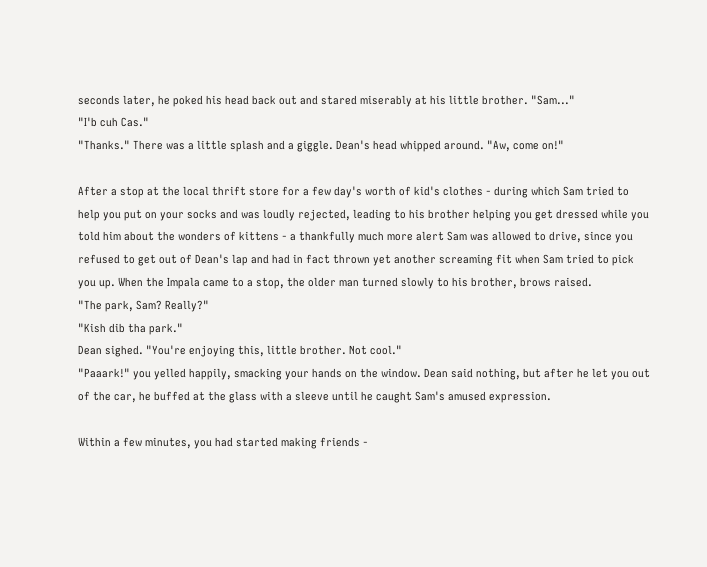seconds later, he poked his head back out and stared miserably at his little brother. "Sam..."
"I'b cuh Cas."
"Thanks." There was a little splash and a giggle. Dean's head whipped around. "Aw, come on!"

After a stop at the local thrift store for a few day's worth of kid's clothes - during which Sam tried to help you put on your socks and was loudly rejected, leading to his brother helping you get dressed while you told him about the wonders of kittens - a thankfully much more alert Sam was allowed to drive, since you refused to get out of Dean's lap and had in fact thrown yet another screaming fit when Sam tried to pick you up. When the Impala came to a stop, the older man turned slowly to his brother, brows raised.
"The park, Sam? Really?"
"Kish dib tha park."
Dean sighed. "You're enjoying this, little brother. Not cool."
"Paaark!" you yelled happily, smacking your hands on the window. Dean said nothing, but after he let you out of the car, he buffed at the glass with a sleeve until he caught Sam's amused expression.

Within a few minutes, you had started making friends -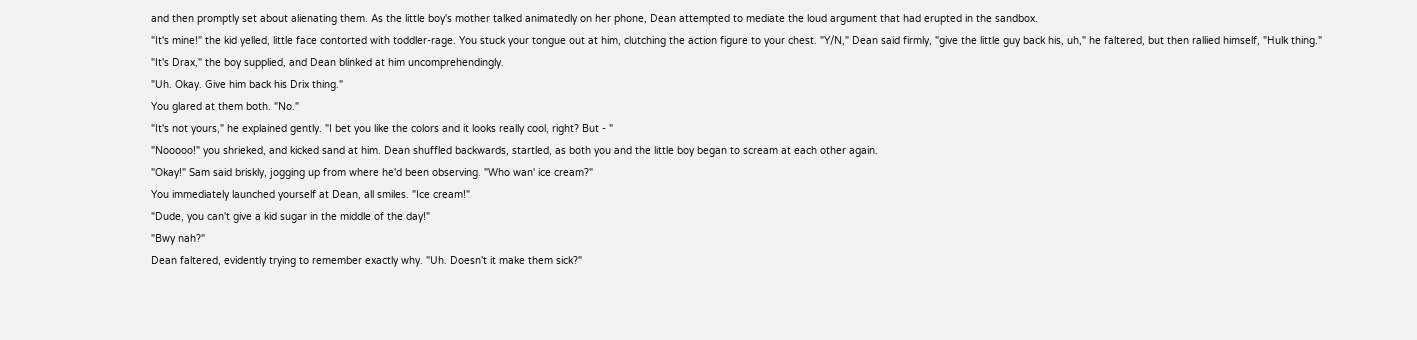and then promptly set about alienating them. As the little boy's mother talked animatedly on her phone, Dean attempted to mediate the loud argument that had erupted in the sandbox.
"It's mine!" the kid yelled, little face contorted with toddler-rage. You stuck your tongue out at him, clutching the action figure to your chest. "Y/N," Dean said firmly, "give the little guy back his, uh," he faltered, but then rallied himself, "Hulk thing."
"It's Drax," the boy supplied, and Dean blinked at him uncomprehendingly.
"Uh. Okay. Give him back his Drix thing."
You glared at them both. "No."
"It's not yours," he explained gently. "I bet you like the colors and it looks really cool, right? But - "
"Nooooo!" you shrieked, and kicked sand at him. Dean shuffled backwards, startled, as both you and the little boy began to scream at each other again.
"Okay!" Sam said briskly, jogging up from where he'd been observing. "Who wan' ice cream?"
You immediately launched yourself at Dean, all smiles. "Ice cream!"
"Dude, you can't give a kid sugar in the middle of the day!"
"Bwy nah?"
Dean faltered, evidently trying to remember exactly why. "Uh. Doesn't it make them sick?"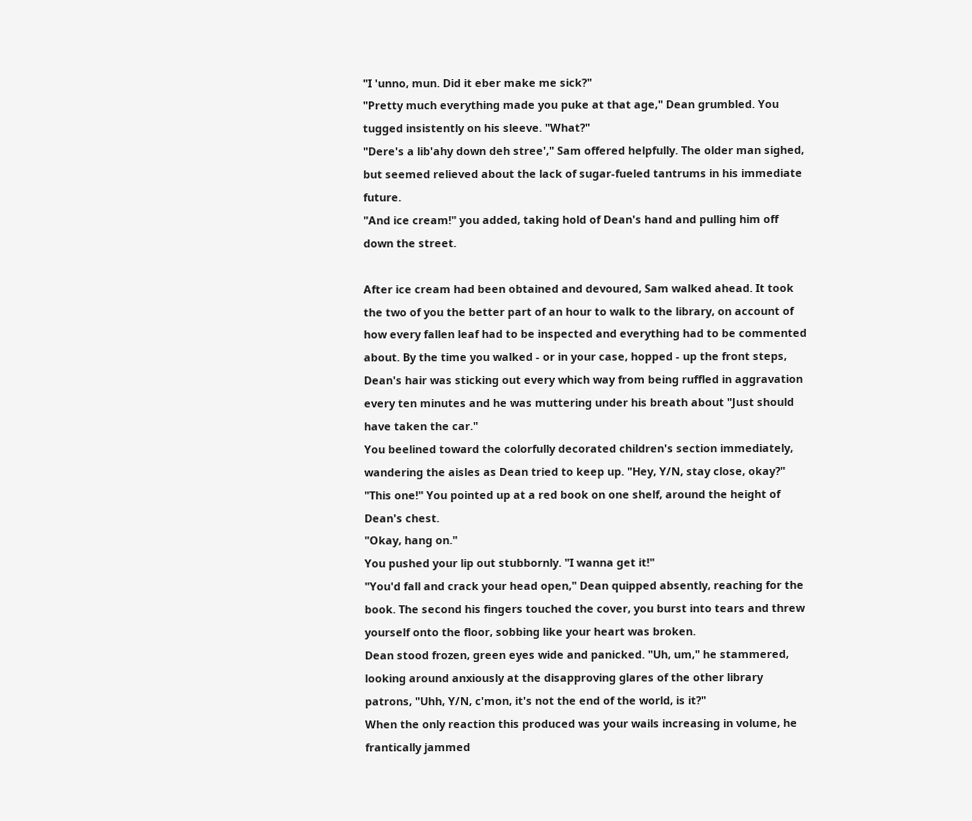"I 'unno, mun. Did it eber make me sick?"
"Pretty much everything made you puke at that age," Dean grumbled. You tugged insistently on his sleeve. "What?"
"Dere's a lib'ahy down deh stree'," Sam offered helpfully. The older man sighed, but seemed relieved about the lack of sugar-fueled tantrums in his immediate future.
"And ice cream!" you added, taking hold of Dean's hand and pulling him off down the street.

After ice cream had been obtained and devoured, Sam walked ahead. It took the two of you the better part of an hour to walk to the library, on account of how every fallen leaf had to be inspected and everything had to be commented about. By the time you walked - or in your case, hopped - up the front steps, Dean's hair was sticking out every which way from being ruffled in aggravation every ten minutes and he was muttering under his breath about "Just should have taken the car."
You beelined toward the colorfully decorated children's section immediately, wandering the aisles as Dean tried to keep up. "Hey, Y/N, stay close, okay?"
"This one!" You pointed up at a red book on one shelf, around the height of Dean's chest.
"Okay, hang on."
You pushed your lip out stubbornly. "I wanna get it!"
"You'd fall and crack your head open," Dean quipped absently, reaching for the book. The second his fingers touched the cover, you burst into tears and threw yourself onto the floor, sobbing like your heart was broken.
Dean stood frozen, green eyes wide and panicked. "Uh, um," he stammered, looking around anxiously at the disapproving glares of the other library patrons, "Uhh, Y/N, c'mon, it's not the end of the world, is it?"
When the only reaction this produced was your wails increasing in volume, he frantically jammed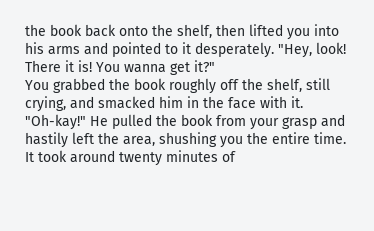the book back onto the shelf, then lifted you into his arms and pointed to it desperately. "Hey, look! There it is! You wanna get it?"
You grabbed the book roughly off the shelf, still crying, and smacked him in the face with it.
"Oh-kay!" He pulled the book from your grasp and hastily left the area, shushing you the entire time. It took around twenty minutes of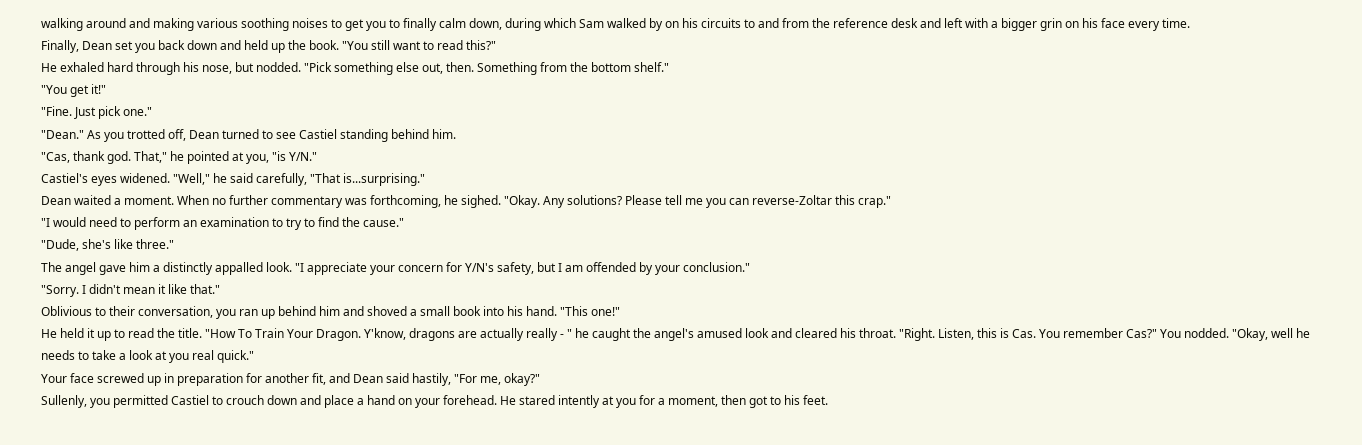walking around and making various soothing noises to get you to finally calm down, during which Sam walked by on his circuits to and from the reference desk and left with a bigger grin on his face every time.
Finally, Dean set you back down and held up the book. "You still want to read this?"
He exhaled hard through his nose, but nodded. "Pick something else out, then. Something from the bottom shelf."
"You get it!"
"Fine. Just pick one."
"Dean." As you trotted off, Dean turned to see Castiel standing behind him.
"Cas, thank god. That," he pointed at you, "is Y/N."
Castiel's eyes widened. "Well," he said carefully, "That is...surprising."
Dean waited a moment. When no further commentary was forthcoming, he sighed. "Okay. Any solutions? Please tell me you can reverse-Zoltar this crap."
"I would need to perform an examination to try to find the cause."
"Dude, she's like three."
The angel gave him a distinctly appalled look. "I appreciate your concern for Y/N's safety, but I am offended by your conclusion."
"Sorry. I didn't mean it like that."
Oblivious to their conversation, you ran up behind him and shoved a small book into his hand. "This one!"
He held it up to read the title. "How To Train Your Dragon. Y'know, dragons are actually really - " he caught the angel's amused look and cleared his throat. "Right. Listen, this is Cas. You remember Cas?" You nodded. "Okay, well he needs to take a look at you real quick."
Your face screwed up in preparation for another fit, and Dean said hastily, "For me, okay?"
Sullenly, you permitted Castiel to crouch down and place a hand on your forehead. He stared intently at you for a moment, then got to his feet.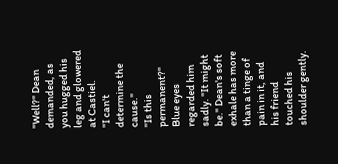"Well?" Dean demanded, as you hugged his leg and glowered at Castiel.
"I can't determine the cause."
"Is this permanent?"
Blue eyes regarded him sadly. "It might be." Dean's soft exhale has more than a tinge of pain in it, and his friend touched his shoulder gently.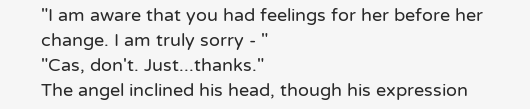"I am aware that you had feelings for her before her change. I am truly sorry - "
"Cas, don't. Just...thanks."
The angel inclined his head, though his expression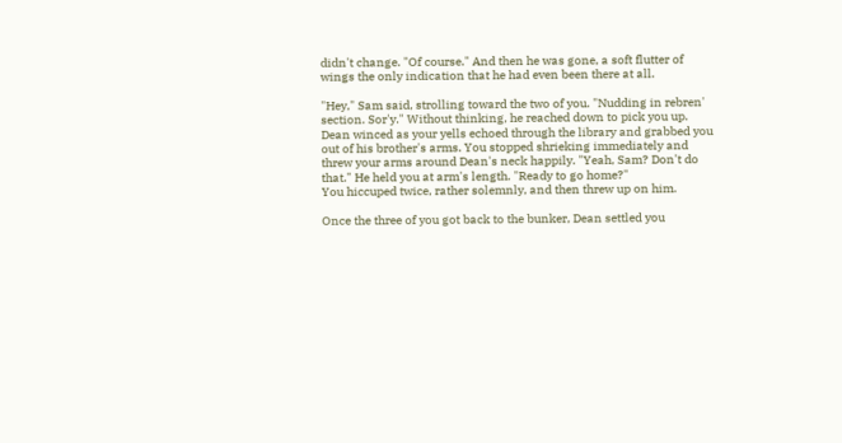didn't change. "Of course." And then he was gone, a soft flutter of wings the only indication that he had even been there at all.

"Hey," Sam said, strolling toward the two of you. "Nudding in rebren' section. Sor'y." Without thinking, he reached down to pick you up.
Dean winced as your yells echoed through the library and grabbed you out of his brother's arms. You stopped shrieking immediately and threw your arms around Dean's neck happily. "Yeah, Sam? Don't do that." He held you at arm's length. "Ready to go home?"
You hiccuped twice, rather solemnly, and then threw up on him.

Once the three of you got back to the bunker, Dean settled you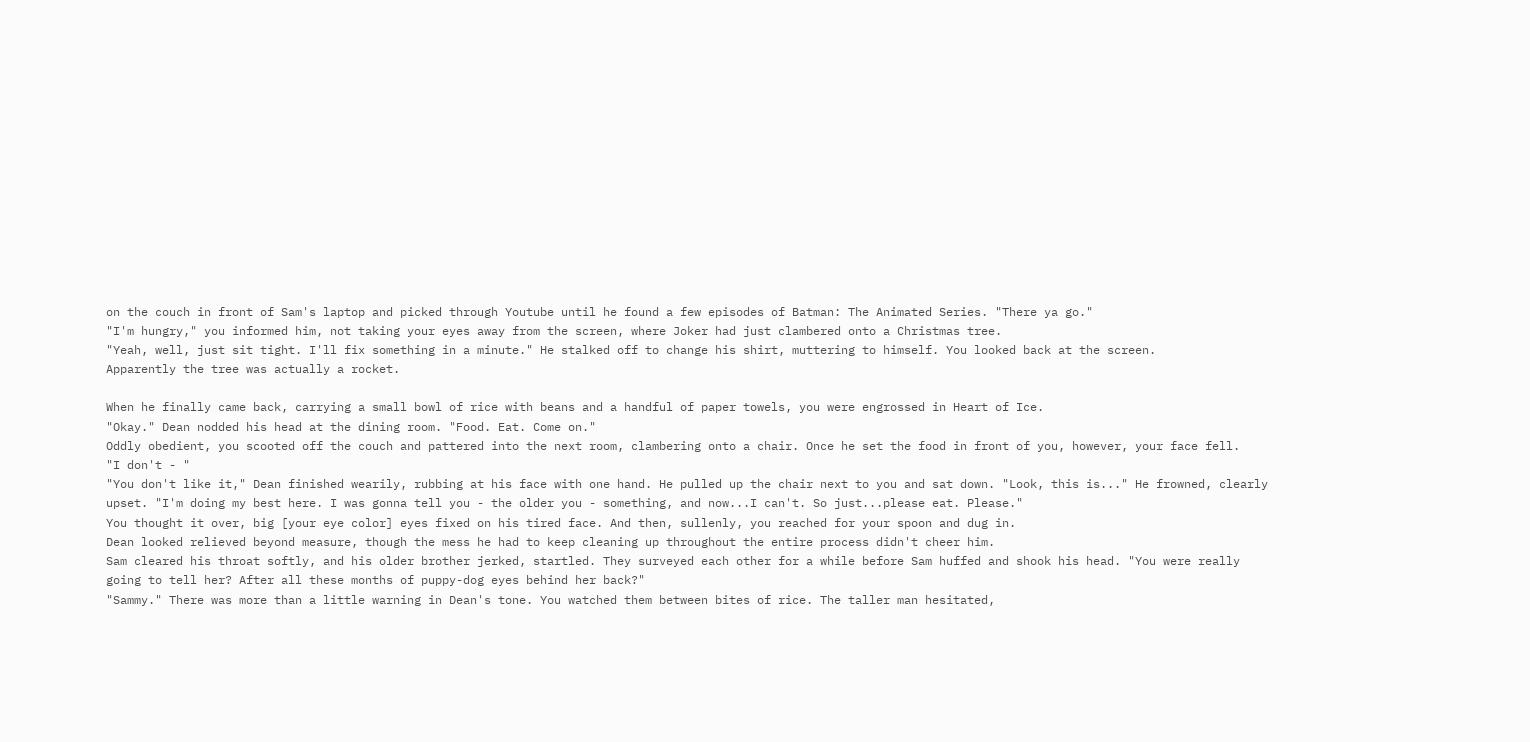on the couch in front of Sam's laptop and picked through Youtube until he found a few episodes of Batman: The Animated Series. "There ya go."
"I'm hungry," you informed him, not taking your eyes away from the screen, where Joker had just clambered onto a Christmas tree.
"Yeah, well, just sit tight. I'll fix something in a minute." He stalked off to change his shirt, muttering to himself. You looked back at the screen.
Apparently the tree was actually a rocket.

When he finally came back, carrying a small bowl of rice with beans and a handful of paper towels, you were engrossed in Heart of Ice.
"Okay." Dean nodded his head at the dining room. "Food. Eat. Come on."
Oddly obedient, you scooted off the couch and pattered into the next room, clambering onto a chair. Once he set the food in front of you, however, your face fell.
"I don't - "
"You don't like it," Dean finished wearily, rubbing at his face with one hand. He pulled up the chair next to you and sat down. "Look, this is..." He frowned, clearly upset. "I'm doing my best here. I was gonna tell you - the older you - something, and now...I can't. So just...please eat. Please."
You thought it over, big [your eye color] eyes fixed on his tired face. And then, sullenly, you reached for your spoon and dug in.
Dean looked relieved beyond measure, though the mess he had to keep cleaning up throughout the entire process didn't cheer him.
Sam cleared his throat softly, and his older brother jerked, startled. They surveyed each other for a while before Sam huffed and shook his head. "You were really going to tell her? After all these months of puppy-dog eyes behind her back?"
"Sammy." There was more than a little warning in Dean's tone. You watched them between bites of rice. The taller man hesitated,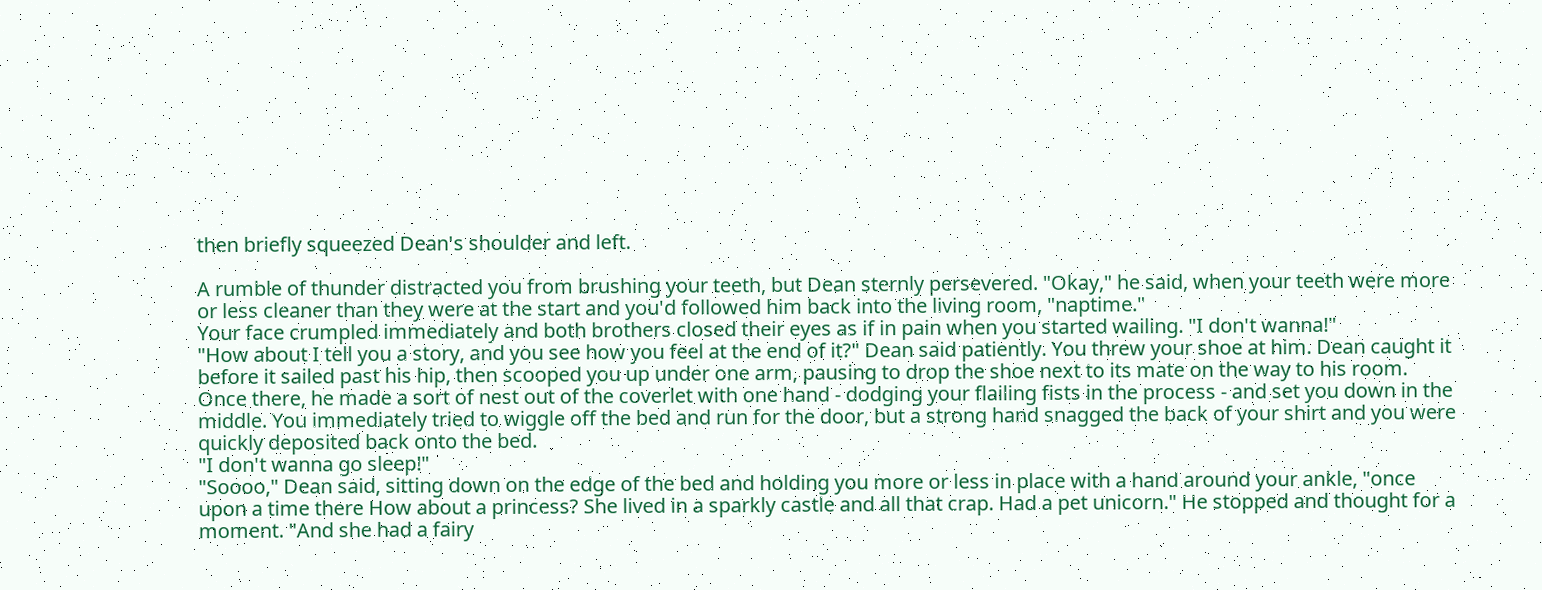then briefly squeezed Dean's shoulder and left.

A rumble of thunder distracted you from brushing your teeth, but Dean sternly persevered. "Okay," he said, when your teeth were more or less cleaner than they were at the start and you'd followed him back into the living room, "naptime."
Your face crumpled immediately and both brothers closed their eyes as if in pain when you started wailing. "I don't wanna!"
"How about I tell you a story, and you see how you feel at the end of it?" Dean said patiently. You threw your shoe at him. Dean caught it before it sailed past his hip, then scooped you up under one arm, pausing to drop the shoe next to its mate on the way to his room.
Once there, he made a sort of nest out of the coverlet with one hand - dodging your flailing fists in the process - and set you down in the middle. You immediately tried to wiggle off the bed and run for the door, but a strong hand snagged the back of your shirt and you were quickly deposited back onto the bed.
"I don't wanna go sleep!"
"Soooo," Dean said, sitting down on the edge of the bed and holding you more or less in place with a hand around your ankle, "once upon a time there How about a princess? She lived in a sparkly castle and all that crap. Had a pet unicorn." He stopped and thought for a moment. "And she had a fairy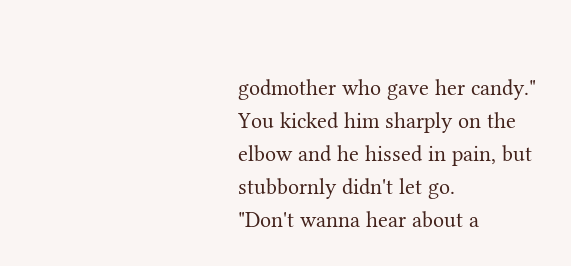godmother who gave her candy." You kicked him sharply on the elbow and he hissed in pain, but stubbornly didn't let go.
"Don't wanna hear about a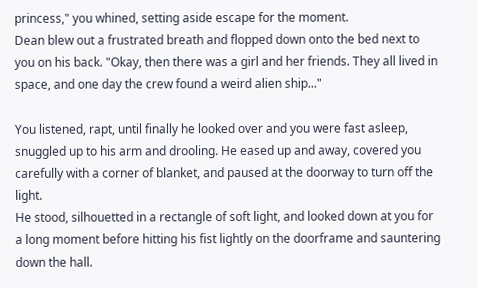princess," you whined, setting aside escape for the moment.
Dean blew out a frustrated breath and flopped down onto the bed next to you on his back. "Okay, then there was a girl and her friends. They all lived in space, and one day the crew found a weird alien ship..."

You listened, rapt, until finally he looked over and you were fast asleep, snuggled up to his arm and drooling. He eased up and away, covered you carefully with a corner of blanket, and paused at the doorway to turn off the light.
He stood, silhouetted in a rectangle of soft light, and looked down at you for a long moment before hitting his fist lightly on the doorframe and sauntering down the hall.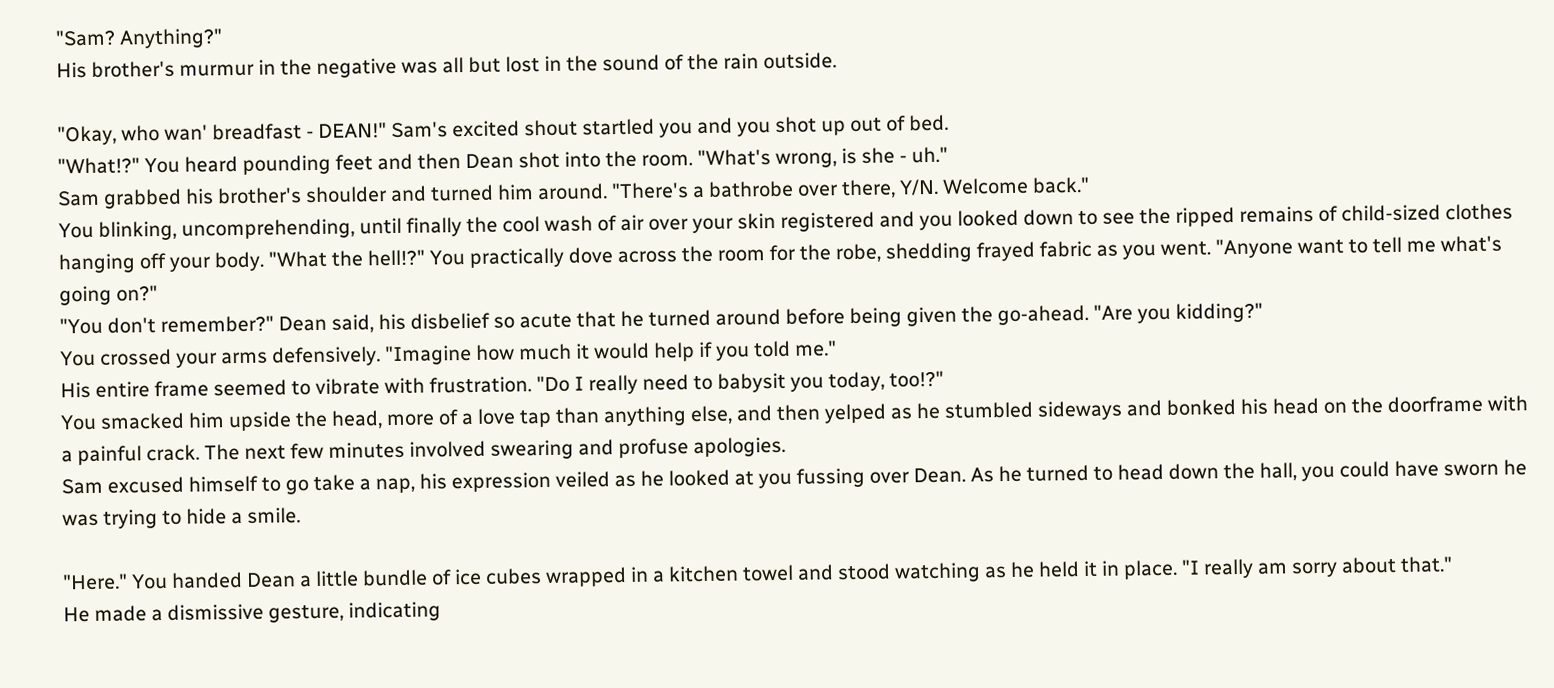"Sam? Anything?"
His brother's murmur in the negative was all but lost in the sound of the rain outside.

"Okay, who wan' breadfast - DEAN!" Sam's excited shout startled you and you shot up out of bed.
"What!?" You heard pounding feet and then Dean shot into the room. "What's wrong, is she - uh."
Sam grabbed his brother's shoulder and turned him around. "There's a bathrobe over there, Y/N. Welcome back."
You blinking, uncomprehending, until finally the cool wash of air over your skin registered and you looked down to see the ripped remains of child-sized clothes hanging off your body. "What the hell!?" You practically dove across the room for the robe, shedding frayed fabric as you went. "Anyone want to tell me what's going on?"
"You don't remember?" Dean said, his disbelief so acute that he turned around before being given the go-ahead. "Are you kidding?"
You crossed your arms defensively. "Imagine how much it would help if you told me."
His entire frame seemed to vibrate with frustration. "Do I really need to babysit you today, too!?"
You smacked him upside the head, more of a love tap than anything else, and then yelped as he stumbled sideways and bonked his head on the doorframe with a painful crack. The next few minutes involved swearing and profuse apologies.
Sam excused himself to go take a nap, his expression veiled as he looked at you fussing over Dean. As he turned to head down the hall, you could have sworn he was trying to hide a smile.

"Here." You handed Dean a little bundle of ice cubes wrapped in a kitchen towel and stood watching as he held it in place. "I really am sorry about that."
He made a dismissive gesture, indicating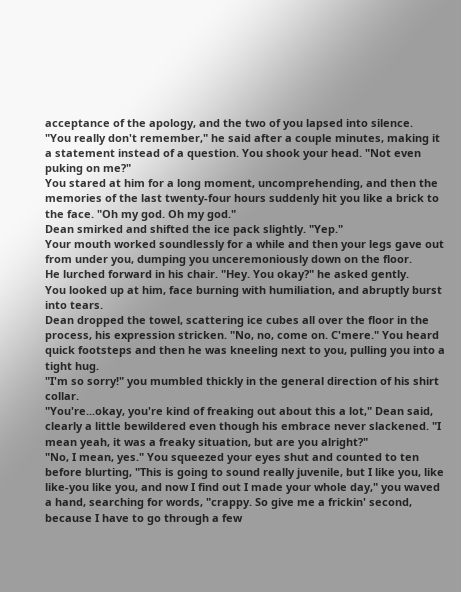acceptance of the apology, and the two of you lapsed into silence.
"You really don't remember," he said after a couple minutes, making it a statement instead of a question. You shook your head. "Not even puking on me?"
You stared at him for a long moment, uncomprehending, and then the memories of the last twenty-four hours suddenly hit you like a brick to the face. "Oh my god. Oh my god."
Dean smirked and shifted the ice pack slightly. "Yep."
Your mouth worked soundlessly for a while and then your legs gave out from under you, dumping you unceremoniously down on the floor.
He lurched forward in his chair. "Hey. You okay?" he asked gently.
You looked up at him, face burning with humiliation, and abruptly burst into tears.
Dean dropped the towel, scattering ice cubes all over the floor in the process, his expression stricken. "No, no, come on. C'mere." You heard quick footsteps and then he was kneeling next to you, pulling you into a tight hug.
"I'm so sorry!" you mumbled thickly in the general direction of his shirt collar.
"You're...okay, you're kind of freaking out about this a lot," Dean said, clearly a little bewildered even though his embrace never slackened. "I mean yeah, it was a freaky situation, but are you alright?"
"No, I mean, yes." You squeezed your eyes shut and counted to ten before blurting, "This is going to sound really juvenile, but I like you, like like-you like you, and now I find out I made your whole day," you waved a hand, searching for words, "crappy. So give me a frickin' second, because I have to go through a few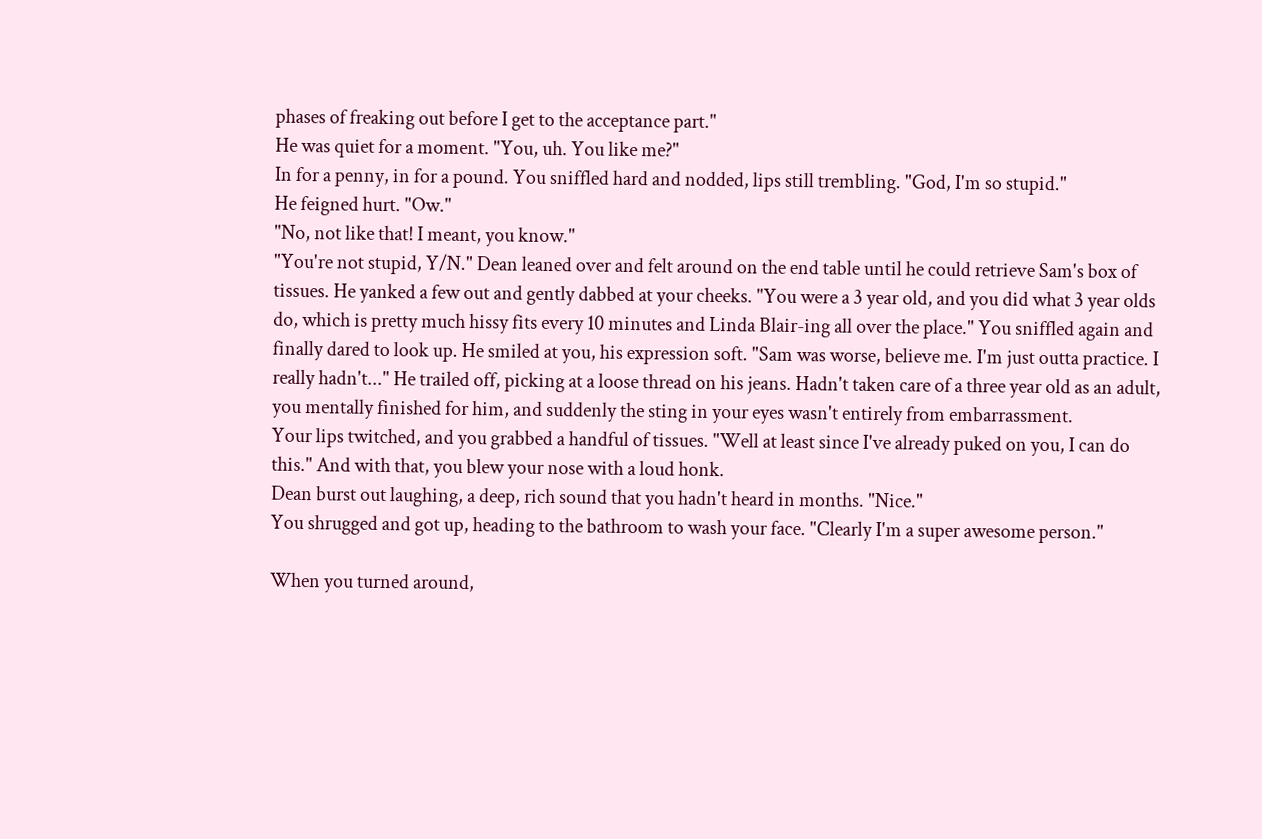phases of freaking out before I get to the acceptance part."
He was quiet for a moment. "You, uh. You like me?"
In for a penny, in for a pound. You sniffled hard and nodded, lips still trembling. "God, I'm so stupid."
He feigned hurt. "Ow."
"No, not like that! I meant, you know."
"You're not stupid, Y/N." Dean leaned over and felt around on the end table until he could retrieve Sam's box of tissues. He yanked a few out and gently dabbed at your cheeks. "You were a 3 year old, and you did what 3 year olds do, which is pretty much hissy fits every 10 minutes and Linda Blair-ing all over the place." You sniffled again and finally dared to look up. He smiled at you, his expression soft. "Sam was worse, believe me. I'm just outta practice. I really hadn't..." He trailed off, picking at a loose thread on his jeans. Hadn't taken care of a three year old as an adult, you mentally finished for him, and suddenly the sting in your eyes wasn't entirely from embarrassment.
Your lips twitched, and you grabbed a handful of tissues. "Well at least since I've already puked on you, I can do this." And with that, you blew your nose with a loud honk.
Dean burst out laughing, a deep, rich sound that you hadn't heard in months. "Nice."
You shrugged and got up, heading to the bathroom to wash your face. "Clearly I'm a super awesome person."

When you turned around,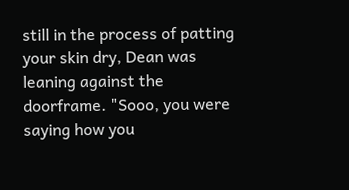still in the process of patting your skin dry, Dean was leaning against the doorframe. "Sooo, you were saying how you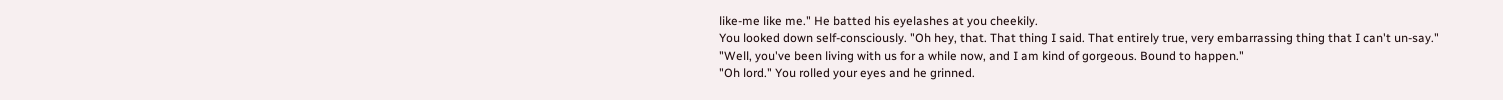like-me like me." He batted his eyelashes at you cheekily.
You looked down self-consciously. "Oh hey, that. That thing I said. That entirely true, very embarrassing thing that I can't un-say."
"Well, you've been living with us for a while now, and I am kind of gorgeous. Bound to happen."
"Oh lord." You rolled your eyes and he grinned.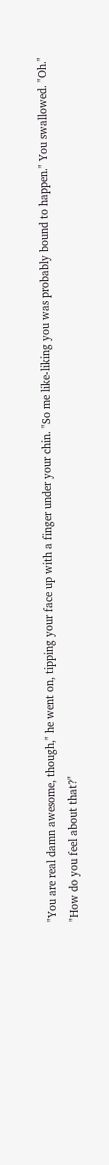"You are real damn awesome, though," he went on, tipping your face up with a finger under your chin. "So me like-liking you was probably bound to happen." You swallowed. "Oh."
"How do you feel about that?"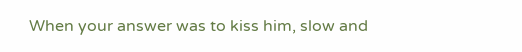When your answer was to kiss him, slow and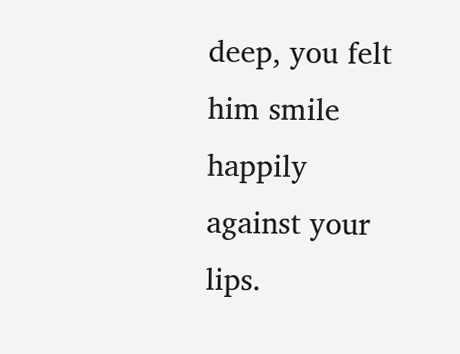deep, you felt him smile happily against your lips.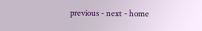previous - next - home